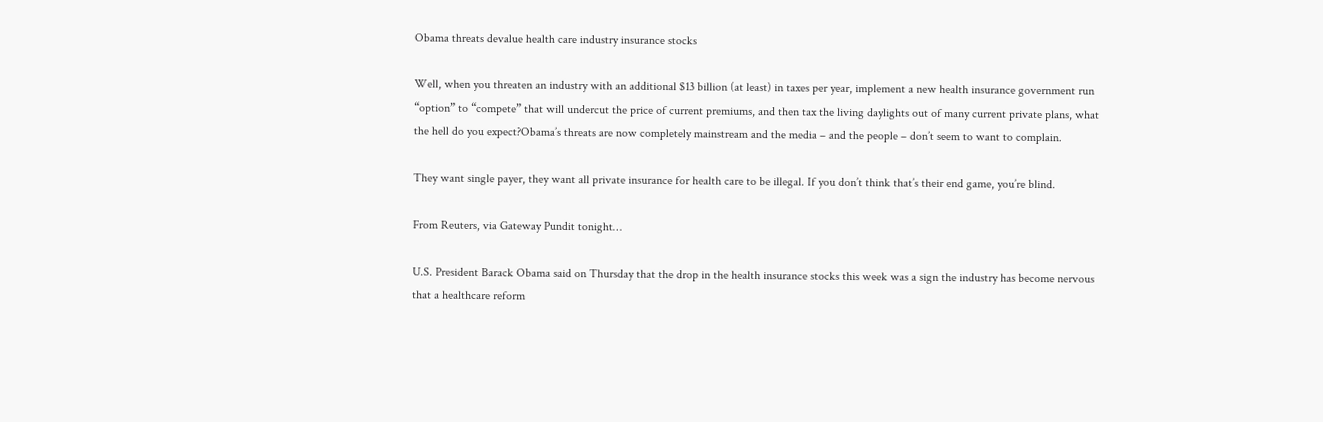Obama threats devalue health care industry insurance stocks

Well, when you threaten an industry with an additional $13 billion (at least) in taxes per year, implement a new health insurance government run “option” to “compete” that will undercut the price of current premiums, and then tax the living daylights out of many current private plans, what the hell do you expect?Obama’s threats are now completely mainstream and the media – and the people – don’t seem to want to complain.

They want single payer, they want all private insurance for health care to be illegal. If you don’t think that’s their end game, you’re blind.

From Reuters, via Gateway Pundit tonight…

U.S. President Barack Obama said on Thursday that the drop in the health insurance stocks this week was a sign the industry has become nervous that a healthcare reform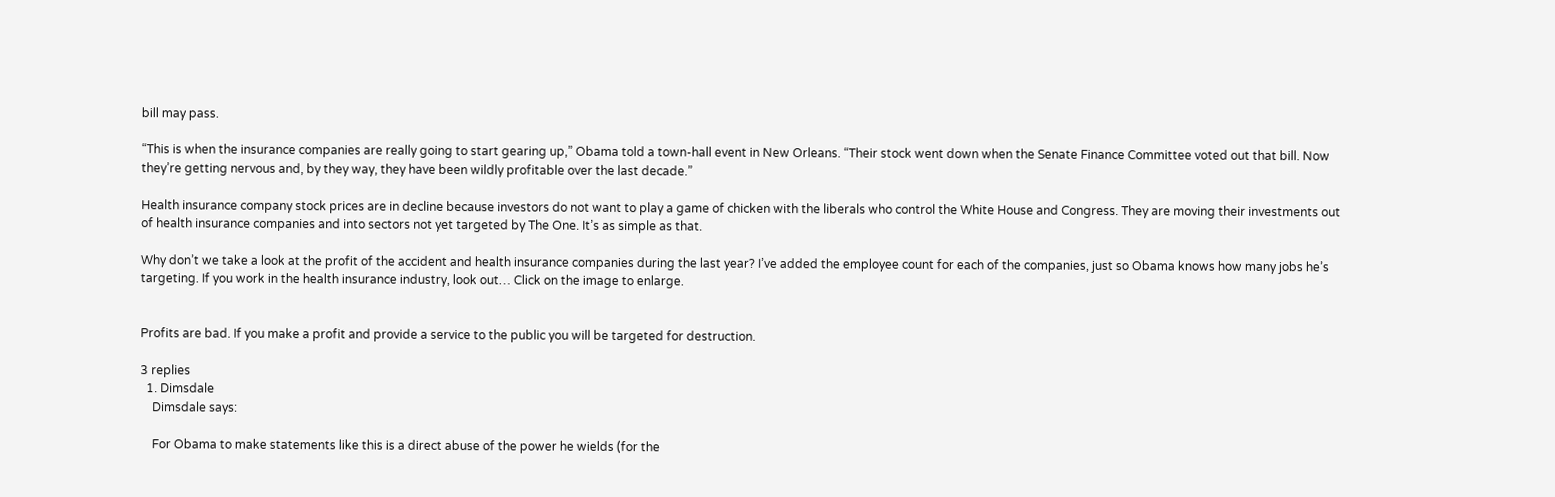bill may pass.

“This is when the insurance companies are really going to start gearing up,” Obama told a town-hall event in New Orleans. “Their stock went down when the Senate Finance Committee voted out that bill. Now they’re getting nervous and, by they way, they have been wildly profitable over the last decade.”

Health insurance company stock prices are in decline because investors do not want to play a game of chicken with the liberals who control the White House and Congress. They are moving their investments out of health insurance companies and into sectors not yet targeted by The One. It’s as simple as that.

Why don’t we take a look at the profit of the accident and health insurance companies during the last year? I’ve added the employee count for each of the companies, just so Obama knows how many jobs he’s targeting. If you work in the health insurance industry, look out… Click on the image to enlarge.


Profits are bad. If you make a profit and provide a service to the public you will be targeted for destruction.

3 replies
  1. Dimsdale
    Dimsdale says:

    For Obama to make statements like this is a direct abuse of the power he wields (for the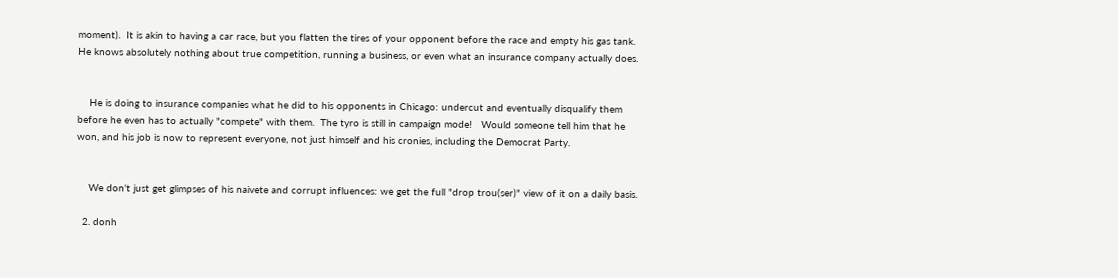moment).  It is akin to having a car race, but you flatten the tires of your opponent before the race and empty his gas tank.  He knows absolutely nothing about true competition, running a business, or even what an insurance company actually does.


    He is doing to insurance companies what he did to his opponents in Chicago: undercut and eventually disqualify them before he even has to actually "compete" with them.  The tyro is still in campaign mode!   Would someone tell him that he won, and his job is now to represent everyone, not just himself and his cronies, including the Democrat Party.


    We don't just get glimpses of his naivete and corrupt influences: we get the full "drop trou(ser)" view of it on a daily basis.

  2. donh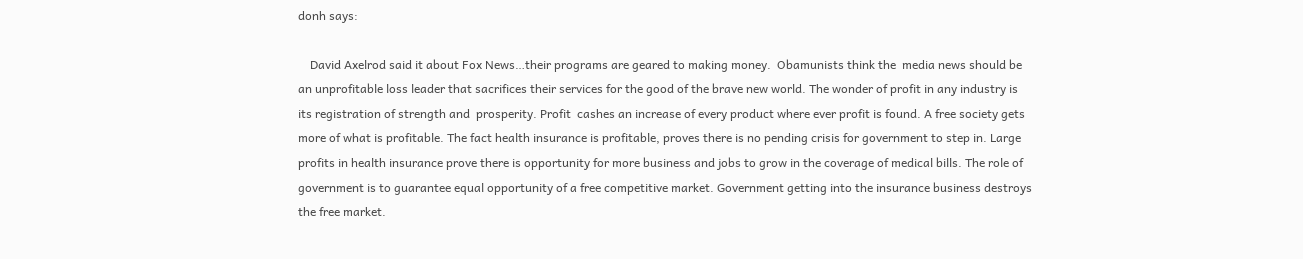donh says:

    David Axelrod said it about Fox News…their programs are geared to making money.  Obamunists think the  media news should be an unprofitable loss leader that sacrifices their services for the good of the brave new world. The wonder of profit in any industry is its registration of strength and  prosperity. Profit  cashes an increase of every product where ever profit is found. A free society gets more of what is profitable. The fact health insurance is profitable, proves there is no pending crisis for government to step in. Large profits in health insurance prove there is opportunity for more business and jobs to grow in the coverage of medical bills. The role of government is to guarantee equal opportunity of a free competitive market. Government getting into the insurance business destroys the free market.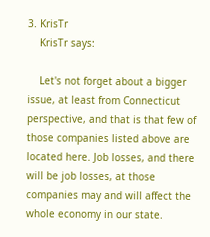3. KrisTr
    KrisTr says:

    Let's not forget about a bigger issue, at least from Connecticut perspective, and that is that few of those companies listed above are located here. Job losses, and there will be job losses, at those companies may and will affect the whole economy in our state.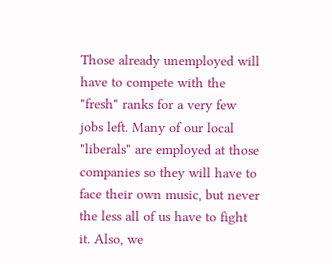Those already unemployed will have to compete with the "fresh" ranks for a very few jobs left. Many of our local "liberals" are employed at those companies so they will have to face their own music, but never the less all of us have to fight it. Also, we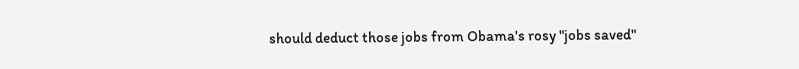should deduct those jobs from Obama's rosy "jobs saved"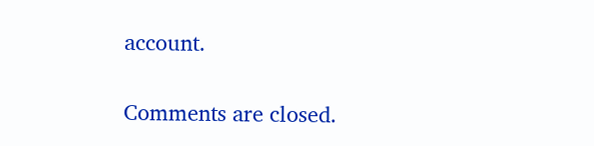account.

Comments are closed.